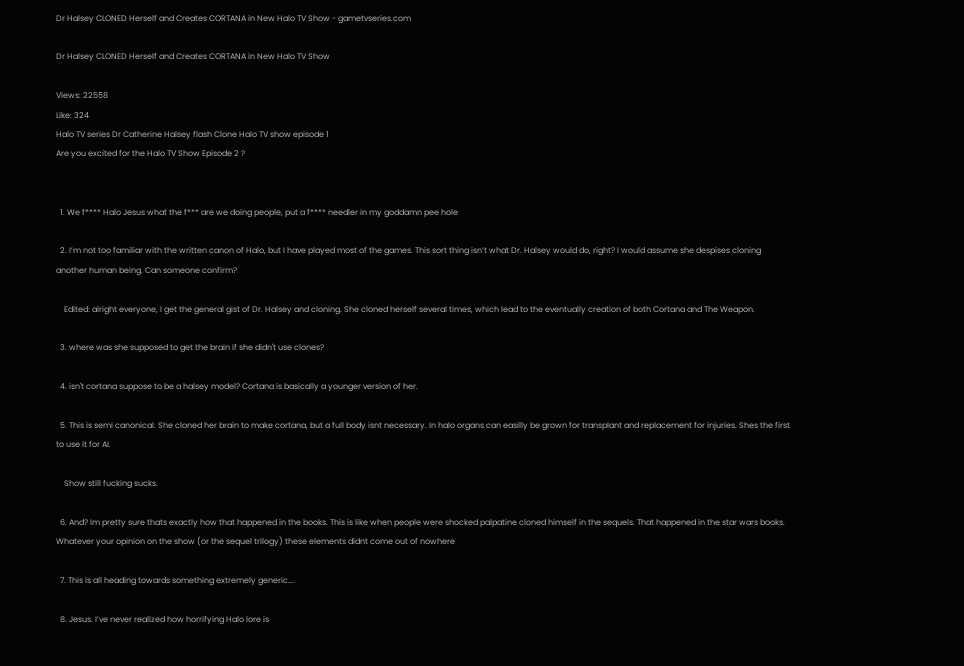Dr Halsey CLONED Herself and Creates CORTANA in New Halo TV Show - gametvseries.com

Dr Halsey CLONED Herself and Creates CORTANA in New Halo TV Show

Views: 22558
Like: 324
Halo TV series Dr Catherine Halsey flash Clone Halo TV show episode 1
Are you excited for the Halo TV Show Episode 2 ?


  1. We f**** Halo Jesus what the f*** are we doing people, put a f**** needler in my goddamn pee hole

  2. I’m not too familiar with the written canon of Halo, but I have played most of the games. This sort thing isn’t what Dr. Halsey would do, right? I would assume she despises cloning another human being. Can someone confirm?

    Edited: alright everyone, I get the general gist of Dr. Halsey and cloning. She cloned herself several times, which lead to the eventually creation of both Cortana and The Weapon.

  3. where was she supposed to get the brain if she didn't use clones?

  4. isn't cortana suppose to be a halsey model? Cortana is basically a younger version of her.

  5. This is semi canonical. She cloned her brain to make cortana, but a full body isnt necessary. In halo organs can easilly be grown for transplant and replacement for injuries. Shes the first to use it for AI.

    Show still fucking sucks.

  6. And? Im pretty sure thats exactly how that happened in the books. This is like when people were shocked palpatine cloned himself in the sequels. That happened in the star wars books. Whatever your opinion on the show (or the sequel trilogy) these elements didnt come out of nowhere

  7. This is all heading towards something extremely generic….

  8. Jesus. I’ve never realized how horrifying Halo lore is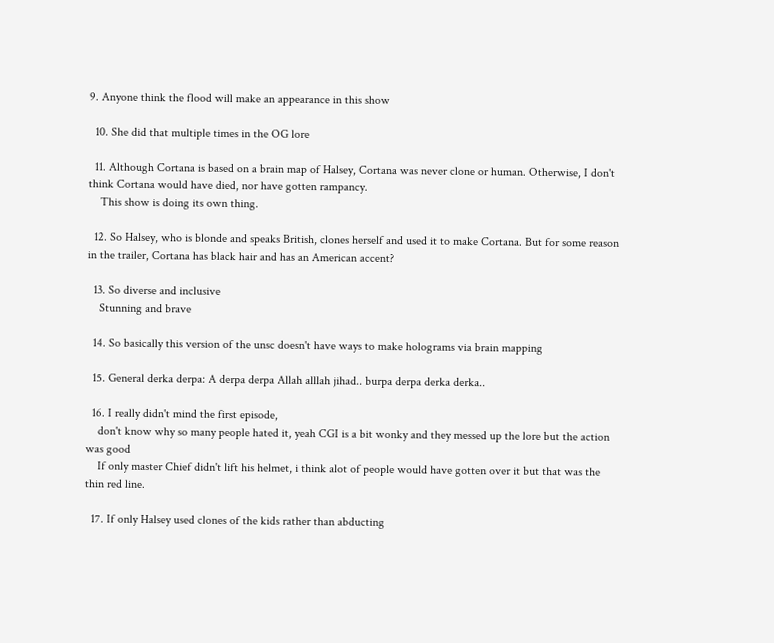9. Anyone think the flood will make an appearance in this show

  10. She did that multiple times in the OG lore

  11. Although Cortana is based on a brain map of Halsey, Cortana was never clone or human. Otherwise, I don't think Cortana would have died, nor have gotten rampancy.
    This show is doing its own thing.

  12. So Halsey, who is blonde and speaks British, clones herself and used it to make Cortana. But for some reason in the trailer, Cortana has black hair and has an American accent?

  13. So diverse and inclusive
    Stunning and brave

  14. So basically this version of the unsc doesn't have ways to make holograms via brain mapping

  15. General derka derpa: A derpa derpa Allah alllah jihad.. burpa derpa derka derka..

  16. I really didn't mind the first episode,
    don't know why so many people hated it, yeah CGI is a bit wonky and they messed up the lore but the action was good
    If only master Chief didn't lift his helmet, i think alot of people would have gotten over it but that was the thin red line.

  17. If only Halsey used clones of the kids rather than abducting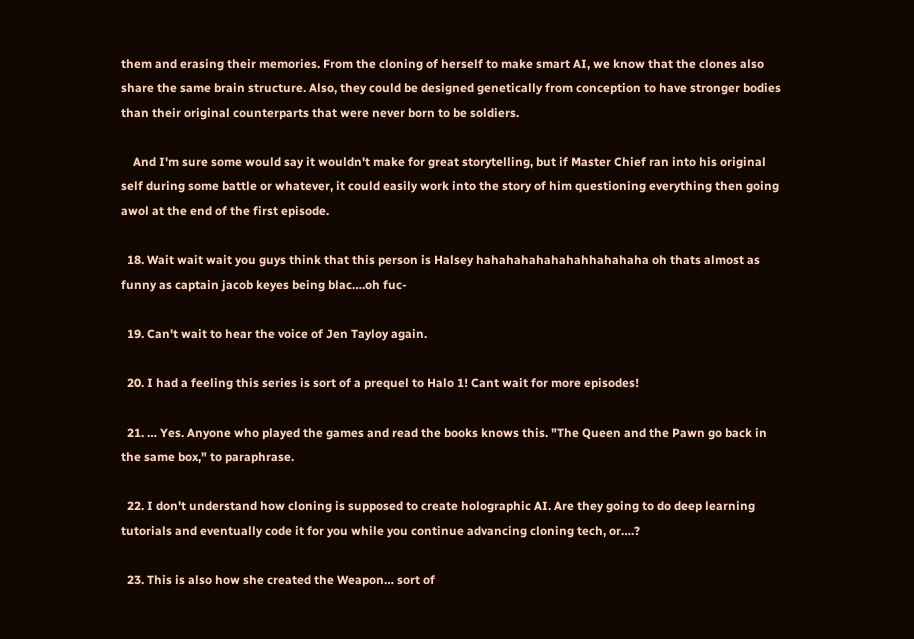them and erasing their memories. From the cloning of herself to make smart AI, we know that the clones also share the same brain structure. Also, they could be designed genetically from conception to have stronger bodies than their original counterparts that were never born to be soldiers.

    And I'm sure some would say it wouldn't make for great storytelling, but if Master Chief ran into his original self during some battle or whatever, it could easily work into the story of him questioning everything then going awol at the end of the first episode.

  18. Wait wait wait you guys think that this person is Halsey hahahahahahahahhahahaha oh thats almost as funny as captain jacob keyes being blac….oh fuc-

  19. Can't wait to hear the voice of Jen Tayloy again.

  20. I had a feeling this series is sort of a prequel to Halo 1! Cant wait for more episodes!

  21. … Yes. Anyone who played the games and read the books knows this. "The Queen and the Pawn go back in the same box," to paraphrase.

  22. I don't understand how cloning is supposed to create holographic AI. Are they going to do deep learning tutorials and eventually code it for you while you continue advancing cloning tech, or….?

  23. This is also how she created the Weapon… sort of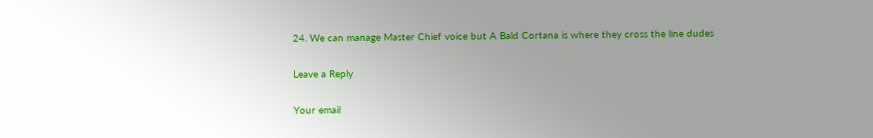24. We can manage Master Chief voice but A Bald Cortana is where they cross the line dudes

Leave a Reply

Your email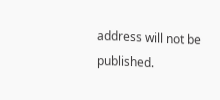address will not be published.